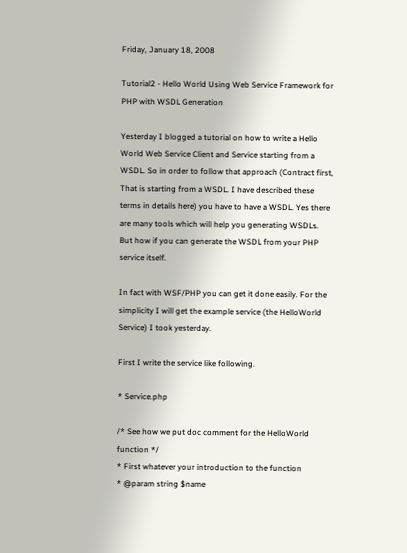Friday, January 18, 2008

Tutorial2 - Hello World Using Web Service Framework for PHP with WSDL Generation

Yesterday I blogged a tutorial on how to write a Hello World Web Service Client and Service starting from a WSDL. So in order to follow that approach (Contract first, That is starting from a WSDL. I have described these terms in details here) you have to have a WSDL. Yes there are many tools which will help you generating WSDLs. But how if you can generate the WSDL from your PHP service itself.

In fact with WSF/PHP you can get it done easily. For the simplicity I will get the example service (the HelloWorld Service) I took yesterday.

First I write the service like following.

* Service.php

/* See how we put doc comment for the HelloWorld function */
* First whatever your introduction to the function
* @param string $name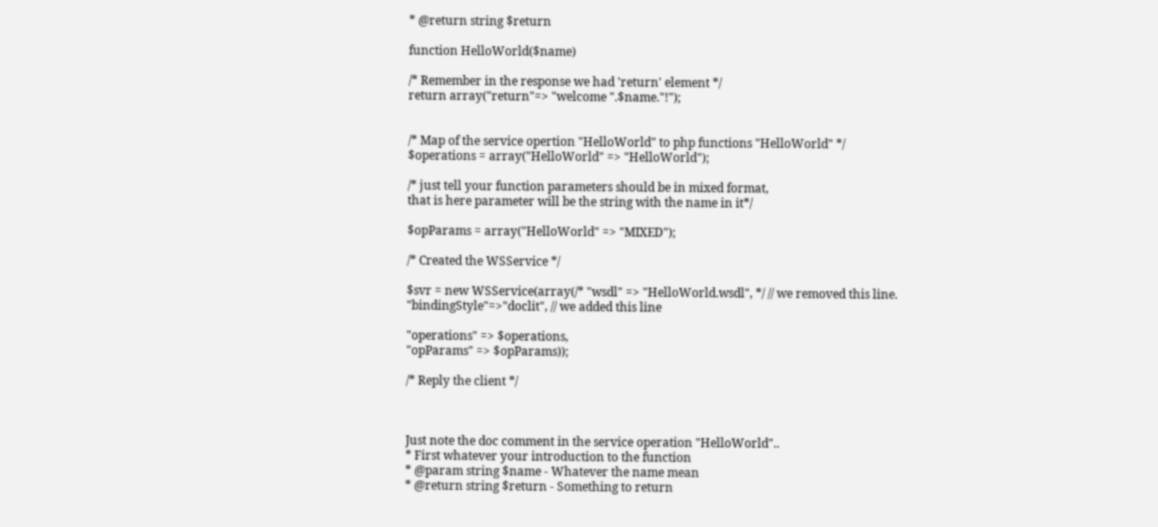* @return string $return

function HelloWorld($name)

/* Remember in the response we had 'return' element */
return array("return"=> "welcome ".$name."!");


/* Map of the service opertion "HelloWorld" to php functions "HelloWorld" */
$operations = array("HelloWorld" => "HelloWorld");

/* just tell your function parameters should be in mixed format,
that is here parameter will be the string with the name in it*/

$opParams = array("HelloWorld" => "MIXED");

/* Created the WSService */

$svr = new WSService(array(/* "wsdl" => "HelloWorld.wsdl", */ // we removed this line.
"bindingStyle"=>"doclit", // we added this line

"operations" => $operations,
"opParams" => $opParams));

/* Reply the client */



Just note the doc comment in the service operation "HelloWorld"..
* First whatever your introduction to the function
* @param string $name - Whatever the name mean
* @return string $return - Something to return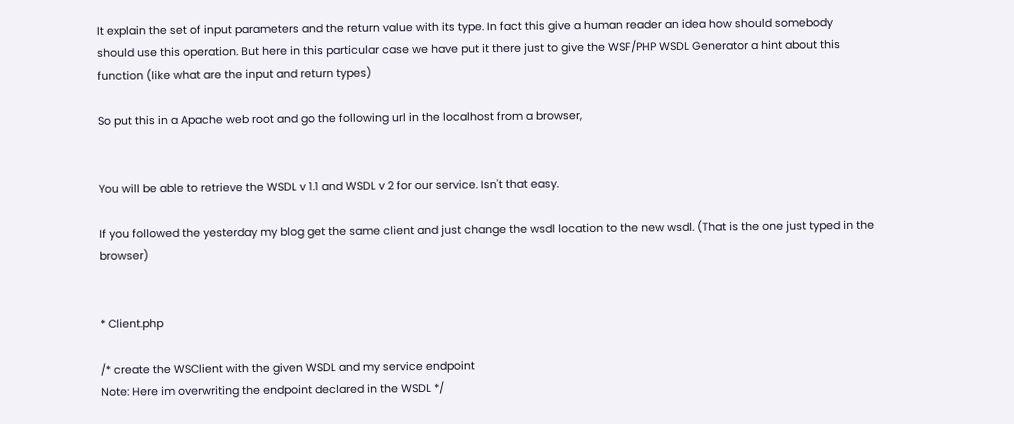It explain the set of input parameters and the return value with its type. In fact this give a human reader an idea how should somebody should use this operation. But here in this particular case we have put it there just to give the WSF/PHP WSDL Generator a hint about this function (like what are the input and return types)

So put this in a Apache web root and go the following url in the localhost from a browser,


You will be able to retrieve the WSDL v 1.1 and WSDL v 2 for our service. Isn't that easy.

If you followed the yesterday my blog get the same client and just change the wsdl location to the new wsdl. (That is the one just typed in the browser)


* Client.php

/* create the WSClient with the given WSDL and my service endpoint
Note: Here im overwriting the endpoint declared in the WSDL */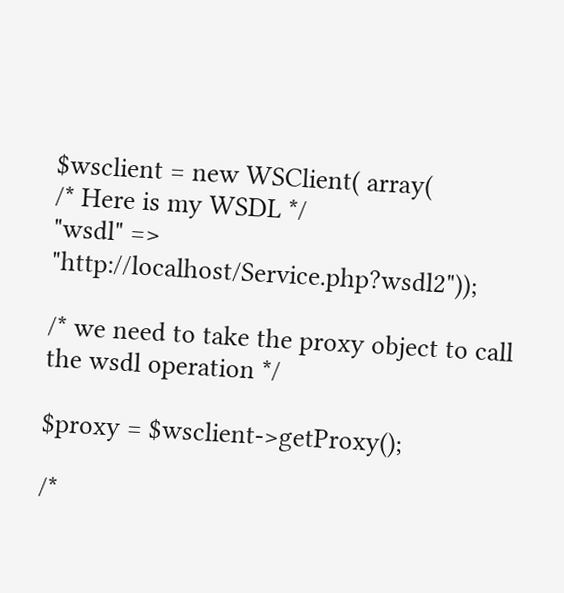$wsclient = new WSClient( array(
/* Here is my WSDL */
"wsdl" => "http://localhost/Service.php?wsdl2"));

/* we need to take the proxy object to call the wsdl operation */

$proxy = $wsclient->getProxy();

/*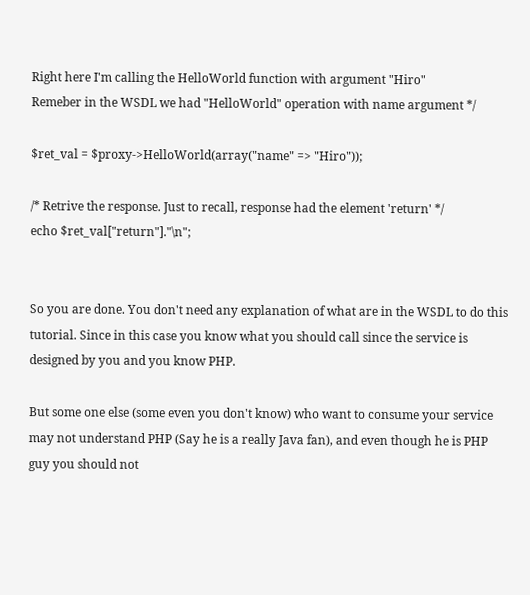Right here I'm calling the HelloWorld function with argument "Hiro"
Remeber in the WSDL we had "HelloWorld" operation with name argument */

$ret_val = $proxy->HelloWorld(array("name" => "Hiro"));

/* Retrive the response. Just to recall, response had the element 'return' */
echo $ret_val["return"]."\n";


So you are done. You don't need any explanation of what are in the WSDL to do this tutorial. Since in this case you know what you should call since the service is designed by you and you know PHP.

But some one else (some even you don't know) who want to consume your service may not understand PHP (Say he is a really Java fan), and even though he is PHP guy you should not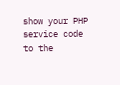show your PHP service code to the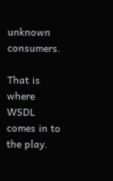unknown consumers.

That is where WSDL comes in to the play.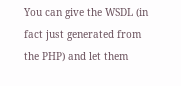You can give the WSDL (in fact just generated from the PHP) and let them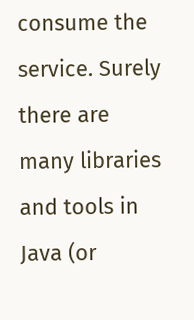consume the service. Surely there are many libraries and tools in Java (or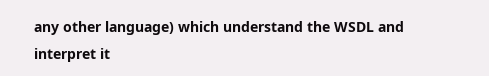any other language) which understand the WSDL and interpret it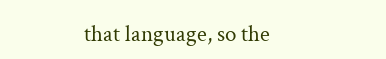that language, so the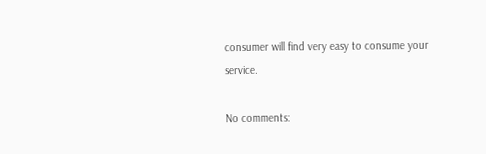consumer will find very easy to consume your service.

No comments: